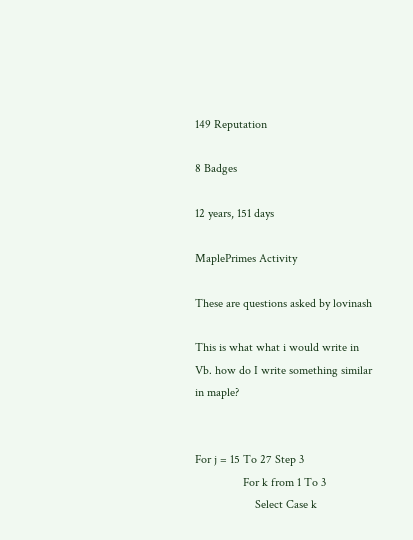149 Reputation

8 Badges

12 years, 151 days

MaplePrimes Activity

These are questions asked by lovinash

This is what what i would write in Vb. how do I write something similar in maple?


For j = 15 To 27 Step 3
                For k from 1 To 3
                    Select Case k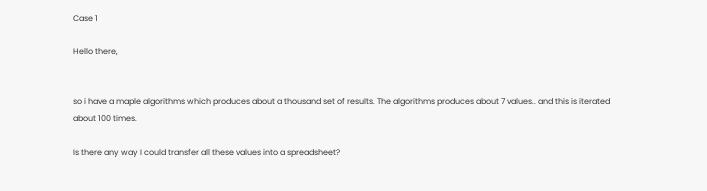Case 1

Hello there,


so i have a maple algorithms which produces about a thousand set of results. The algorithms produces about 7 values.. and this is iterated about 100 times.

Is there any way I could transfer all these values into a spreadsheet?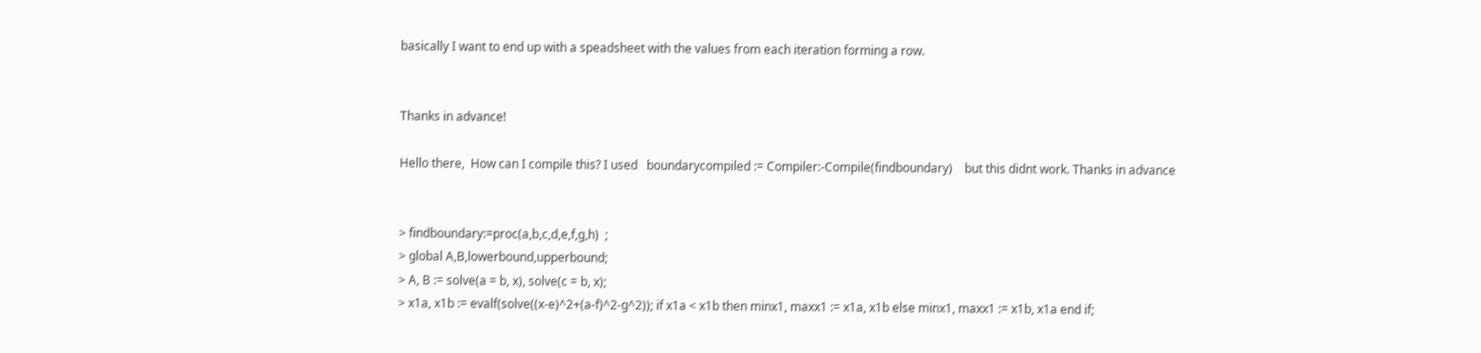basically I want to end up with a speadsheet with the values from each iteration forming a row.


Thanks in advance!

Hello there,  How can I compile this? I used   boundarycompiled := Compiler:-Compile(findboundary)    but this didnt work. Thanks in advance


> findboundary:=proc(a,b,c,d,e,f,g,h)  ;
> global A,B,lowerbound,upperbound;
> A, B := solve(a = b, x), solve(c = b, x);
> x1a, x1b := evalf(solve((x-e)^2+(a-f)^2-g^2)); if x1a < x1b then minx1, maxx1 := x1a, x1b else minx1, maxx1 := x1b, x1a end if;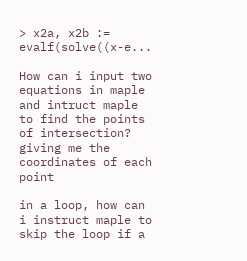> x2a, x2b := evalf(solve((x-e...

How can i input two equations in maple and intruct maple to find the points of intersection? giving me the coordinates of each point

in a loop, how can i instruct maple to skip the loop if a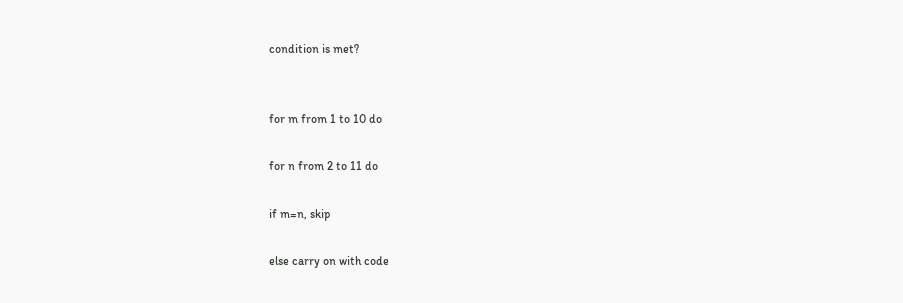condition is met?


for m from 1 to 10 do

for n from 2 to 11 do

if m=n, skip

else carry on with code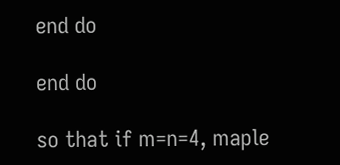end do

end do

so that if m=n=4, maple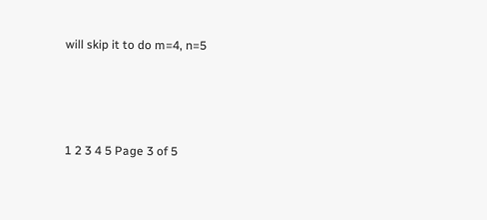will skip it to do m=4, n=5




1 2 3 4 5 Page 3 of 5